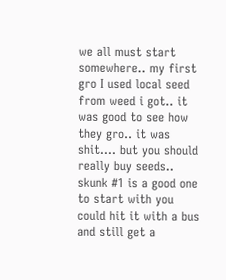we all must start somewhere.. my first gro I used local seed from weed i got.. it was good to see how they gro.. it was shit.... but you should really buy seeds.. skunk #1 is a good one to start with you could hit it with a bus and still get a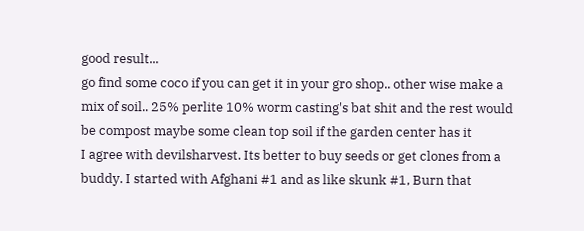good result...
go find some coco if you can get it in your gro shop.. other wise make a mix of soil.. 25% perlite 10% worm casting's bat shit and the rest would be compost maybe some clean top soil if the garden center has it
I agree with devilsharvest. Its better to buy seeds or get clones from a buddy. I started with Afghani #1 and as like skunk #1, Burn that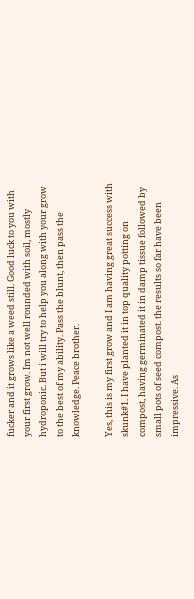fucker and it grows like a weed still. Good luck to you with your first grow. Im not well rounded with soil, mostly hydroponic. But i will try to help you along with your grow to the best of my ability. Pass the blunt, then pass the knowledge. Peace brother.

Yes, this is my first grow and I am having great success with skunk#1. I have planted it in top quality potting on compost, having germinated it in damp tissue followed by small pots of seed compost. the results so far have been impressive. As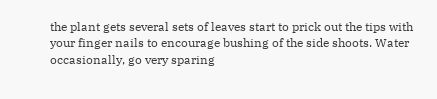the plant gets several sets of leaves start to prick out the tips with your finger nails to encourage bushing of the side shoots. Water occasionally, go very sparing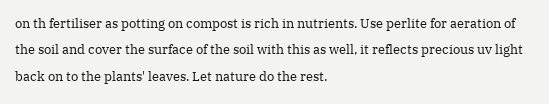on th fertiliser as potting on compost is rich in nutrients. Use perlite for aeration of the soil and cover the surface of the soil with this as well, it reflects precious uv light back on to the plants' leaves. Let nature do the rest.